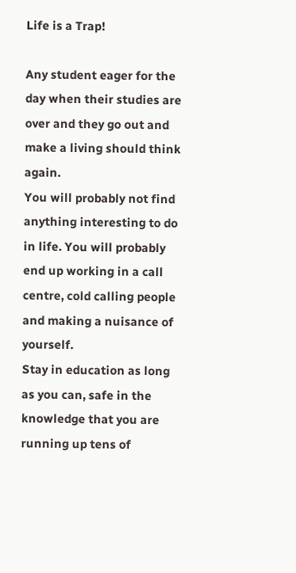Life is a Trap!

Any student eager for the day when their studies are over and they go out and make a living should think again.
You will probably not find anything interesting to do in life. You will probably end up working in a call centre, cold calling people and making a nuisance of yourself.
Stay in education as long as you can, safe in the knowledge that you are running up tens of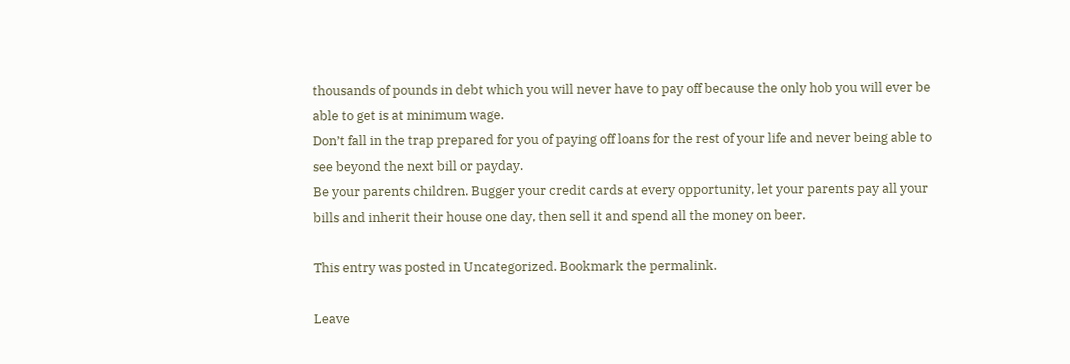thousands of pounds in debt which you will never have to pay off because the only hob you will ever be able to get is at minimum wage.
Don’t fall in the trap prepared for you of paying off loans for the rest of your life and never being able to see beyond the next bill or payday.
Be your parents children. Bugger your credit cards at every opportunity, let your parents pay all your bills and inherit their house one day, then sell it and spend all the money on beer.

This entry was posted in Uncategorized. Bookmark the permalink.

Leave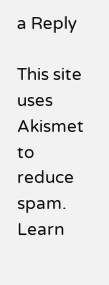a Reply

This site uses Akismet to reduce spam. Learn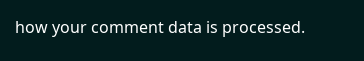how your comment data is processed.